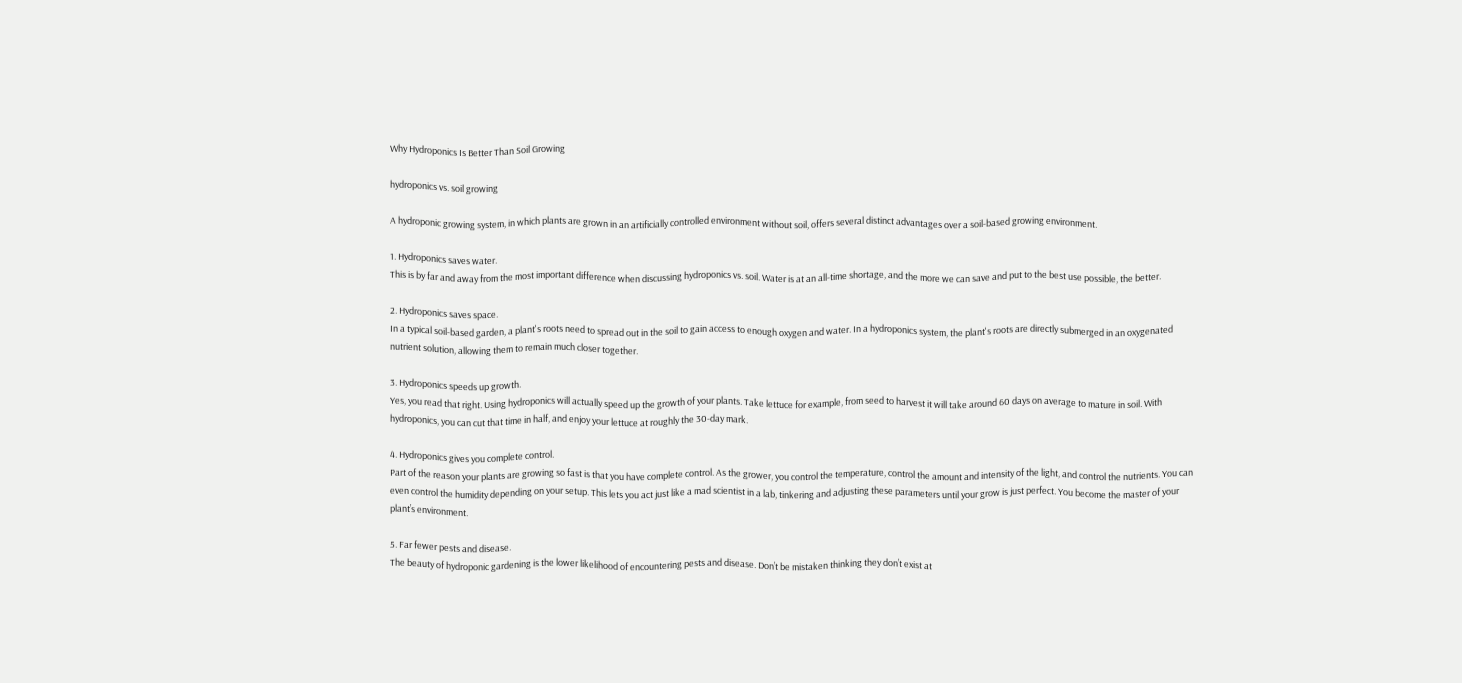Why Hydroponics Is Better Than Soil Growing

hydroponics vs. soil growing

A hydroponic growing system, in which plants are grown in an artificially controlled environment without soil, offers several distinct advantages over a soil-based growing environment.

1. Hydroponics saves water.
This is by far and away from the most important difference when discussing hydroponics vs. soil. Water is at an all-time shortage, and the more we can save and put to the best use possible, the better.

2. Hydroponics saves space.
In a typical soil-based garden, a plant's roots need to spread out in the soil to gain access to enough oxygen and water. In a hydroponics system, the plant's roots are directly submerged in an oxygenated nutrient solution, allowing them to remain much closer together.

3. Hydroponics speeds up growth.
Yes, you read that right. Using hydroponics will actually speed up the growth of your plants. Take lettuce for example, from seed to harvest it will take around 60 days on average to mature in soil. With hydroponics, you can cut that time in half, and enjoy your lettuce at roughly the 30-day mark.

4. Hydroponics gives you complete control.
Part of the reason your plants are growing so fast is that you have complete control. As the grower, you control the temperature, control the amount and intensity of the light, and control the nutrients. You can even control the humidity depending on your setup. This lets you act just like a mad scientist in a lab, tinkering and adjusting these parameters until your grow is just perfect. You become the master of your plant’s environment.

5. Far fewer pests and disease.
The beauty of hydroponic gardening is the lower likelihood of encountering pests and disease. Don’t be mistaken thinking they don’t exist at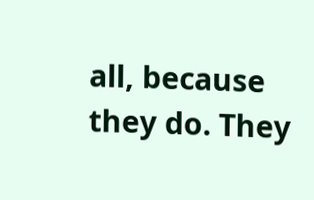all, because they do. They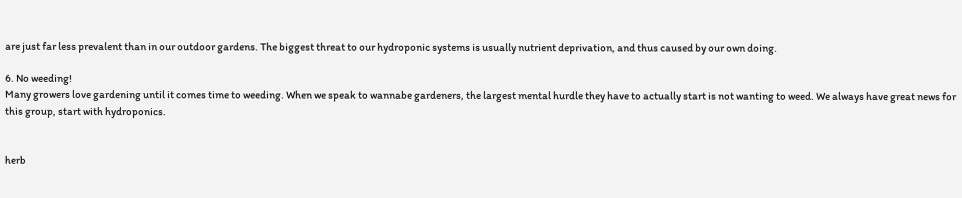are just far less prevalent than in our outdoor gardens. The biggest threat to our hydroponic systems is usually nutrient deprivation, and thus caused by our own doing.

6. No weeding!
Many growers love gardening until it comes time to weeding. When we speak to wannabe gardeners, the largest mental hurdle they have to actually start is not wanting to weed. We always have great news for this group, start with hydroponics.


herb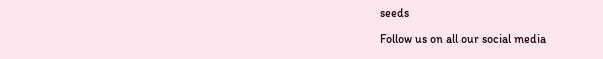seeds

Follow us on all our social media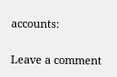accounts:


Leave a comment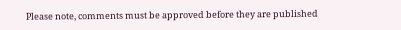Please note, comments must be approved before they are published